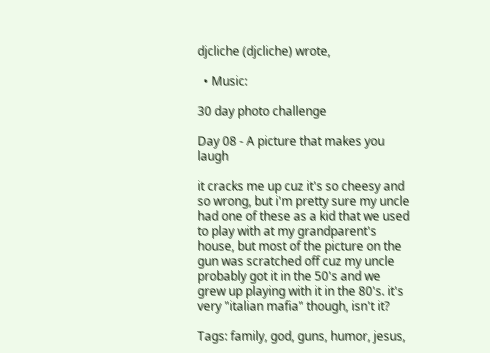djcliche (djcliche) wrote,

  • Music:

30 day photo challenge

Day 08 - A picture that makes you laugh

it cracks me up cuz it's so cheesy and so wrong, but i'm pretty sure my uncle had one of these as a kid that we used to play with at my grandparent's house, but most of the picture on the gun was scratched off cuz my uncle probably got it in the 50's and we grew up playing with it in the 80's. it's very "italian mafia" though, isn't it?

Tags: family, god, guns, humor, jesus,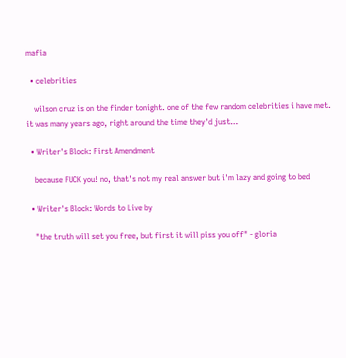mafia

  • celebrities

    wilson cruz is on the finder tonight. one of the few random celebrities i have met. it was many years ago, right around the time they'd just…

  • Writer's Block: First Amendment

    because FUCK you! no, that's not my real answer but i'm lazy and going to bed

  • Writer's Block: Words to Live by

    "the truth will set you free, but first it will piss you off" - gloria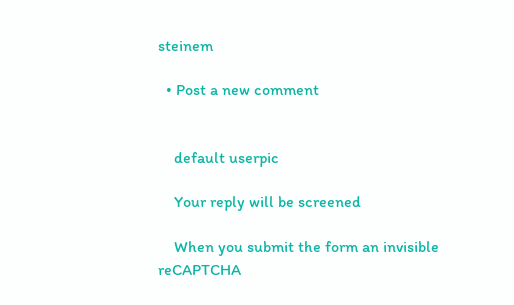steinem

  • Post a new comment


    default userpic

    Your reply will be screened

    When you submit the form an invisible reCAPTCHA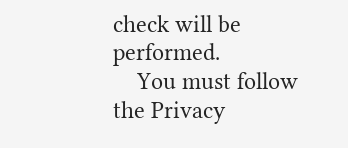check will be performed.
    You must follow the Privacy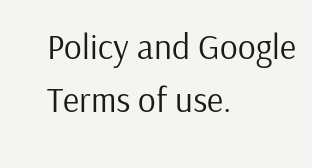Policy and Google Terms of use.